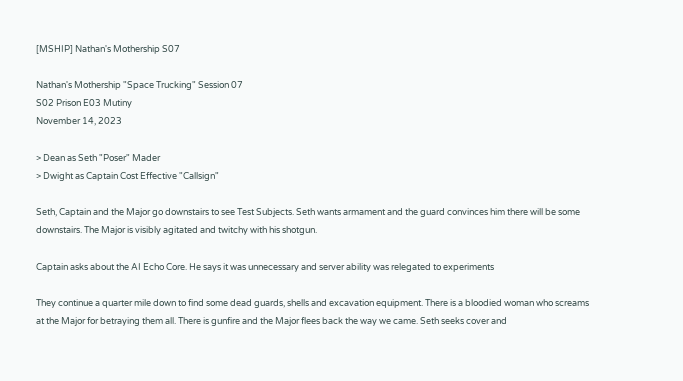[MSHIP] Nathan's Mothership S07

Nathan's Mothership "Space Trucking" Session 07
S02 Prison E03 Mutiny
November 14, 2023

> Dean as Seth "Poser" Mader
> Dwight as Captain Cost Effective "Callsign"

Seth, Captain and the Major go downstairs to see Test Subjects. Seth wants armament and the guard convinces him there will be some downstairs. The Major is visibly agitated and twitchy with his shotgun.

Captain asks about the AI Echo Core. He says it was unnecessary and server ability was relegated to experiments

They continue a quarter mile down to find some dead guards, shells and excavation equipment. There is a bloodied woman who screams at the Major for betraying them all. There is gunfire and the Major flees back the way we came. Seth seeks cover and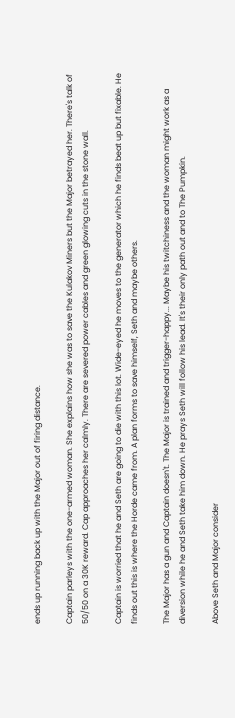ends up running back up with the Major out of firing distance.

Captain parleys with the one-armed woman. She explains how she was to save the Kulakov Miners but the Major betrayed her. There's talk of 50/50 on a 30K reward. Cap approaches her calmly. There are severed power cables and green glowing cuts in the stone wall.

Captain is worried that he and Seth are going to die with this lot. Wide-eyed he moves to the generator which he finds beat up but fixable. He finds out this is where the Horde came from. A plan forms to save himself, Seth and maybe others.

The Major has a gun and Captain doesn't. The Major is trained and trigger-happy... Maybe his twitchiness and the woman might work as a diversion while he and Seth take him down. He prays Seth will follow his lead. It's their only path out and to The Pumpkin.

Above Seth and Major consider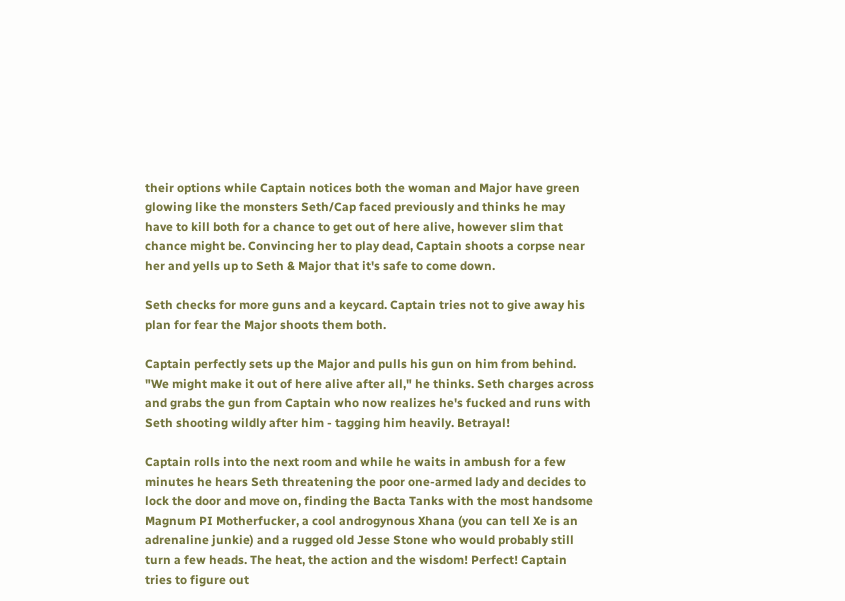their options while Captain notices both the woman and Major have green glowing like the monsters Seth/Cap faced previously and thinks he may have to kill both for a chance to get out of here alive, however slim that chance might be. Convincing her to play dead, Captain shoots a corpse near her and yells up to Seth & Major that it's safe to come down.

Seth checks for more guns and a keycard. Captain tries not to give away his plan for fear the Major shoots them both.

Captain perfectly sets up the Major and pulls his gun on him from behind. "We might make it out of here alive after all," he thinks. Seth charges across and grabs the gun from Captain who now realizes he's fucked and runs with Seth shooting wildly after him - tagging him heavily. Betrayal!

Captain rolls into the next room and while he waits in ambush for a few minutes he hears Seth threatening the poor one-armed lady and decides to lock the door and move on, finding the Bacta Tanks with the most handsome Magnum PI Motherfucker, a cool androgynous Xhana (you can tell Xe is an adrenaline junkie) and a rugged old Jesse Stone who would probably still turn a few heads. The heat, the action and the wisdom! Perfect! Captain tries to figure out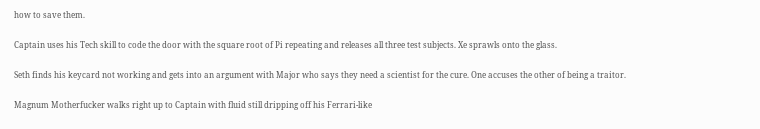how to save them.

Captain uses his Tech skill to code the door with the square root of Pi repeating and releases all three test subjects. Xe sprawls onto the glass.

Seth finds his keycard not working and gets into an argument with Major who says they need a scientist for the cure. One accuses the other of being a traitor.

Magnum Motherfucker walks right up to Captain with fluid still dripping off his Ferrari-like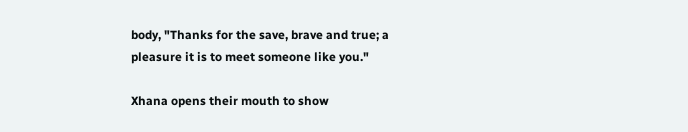body, "Thanks for the save, brave and true; a pleasure it is to meet someone like you."

Xhana opens their mouth to show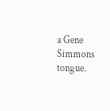a Gene Simmons tongue.